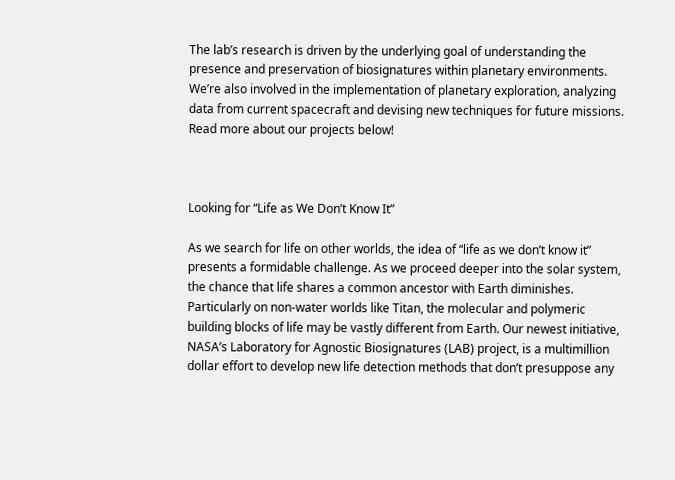The lab’s research is driven by the underlying goal of understanding the presence and preservation of biosignatures within planetary environments. We’re also involved in the implementation of planetary exploration, analyzing data from current spacecraft and devising new techniques for future missions. Read more about our projects below!



Looking for “Life as We Don’t Know It”

As we search for life on other worlds, the idea of “life as we don’t know it” presents a formidable challenge. As we proceed deeper into the solar system, the chance that life shares a common ancestor with Earth diminishes. Particularly on non-water worlds like Titan, the molecular and polymeric building blocks of life may be vastly different from Earth. Our newest initiative, NASA’s Laboratory for Agnostic Biosignatures (LAB) project, is a multimillion dollar effort to develop new life detection methods that don’t presuppose any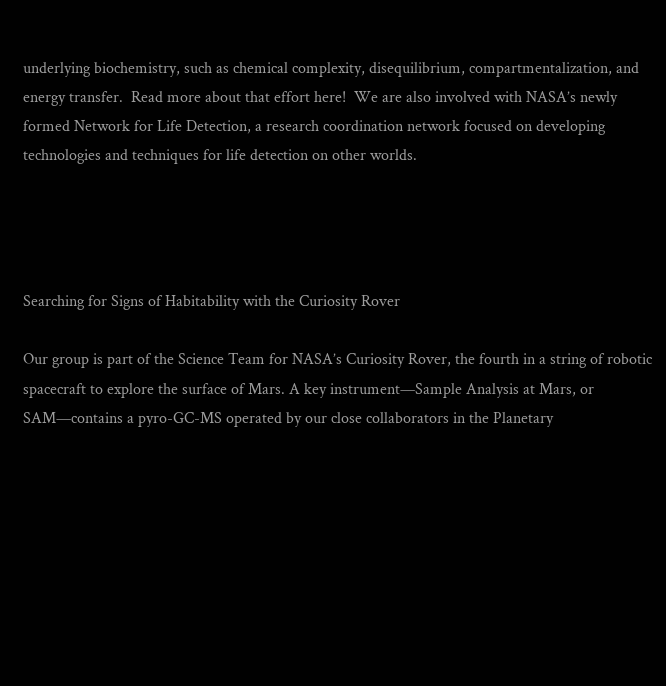underlying biochemistry, such as chemical complexity, disequilibrium, compartmentalization, and energy transfer.  Read more about that effort here!  We are also involved with NASA’s newly formed Network for Life Detection, a research coordination network focused on developing technologies and techniques for life detection on other worlds.




Searching for Signs of Habitability with the Curiosity Rover

Our group is part of the Science Team for NASA’s Curiosity Rover, the fourth in a string of robotic spacecraft to explore the surface of Mars. A key instrument—Sample Analysis at Mars, or SAM—contains a pyro-GC-MS operated by our close collaborators in the Planetary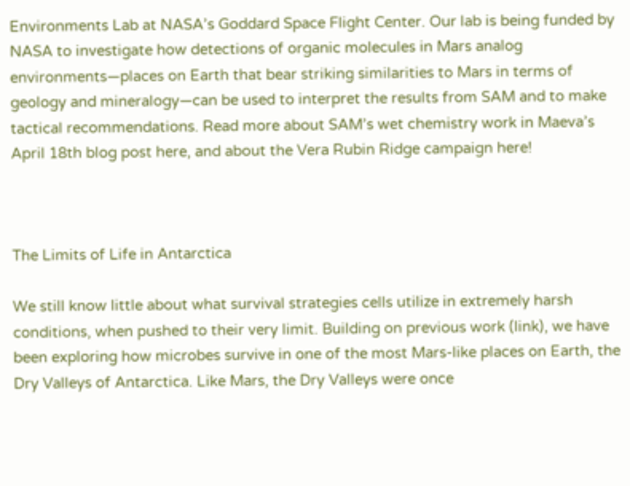Environments Lab at NASA’s Goddard Space Flight Center. Our lab is being funded by NASA to investigate how detections of organic molecules in Mars analog environments—places on Earth that bear striking similarities to Mars in terms of geology and mineralogy—can be used to interpret the results from SAM and to make tactical recommendations. Read more about SAM’s wet chemistry work in Maeva’s April 18th blog post here, and about the Vera Rubin Ridge campaign here!



The Limits of Life in Antarctica

We still know little about what survival strategies cells utilize in extremely harsh conditions, when pushed to their very limit. Building on previous work (link), we have been exploring how microbes survive in one of the most Mars-like places on Earth, the Dry Valleys of Antarctica. Like Mars, the Dry Valleys were once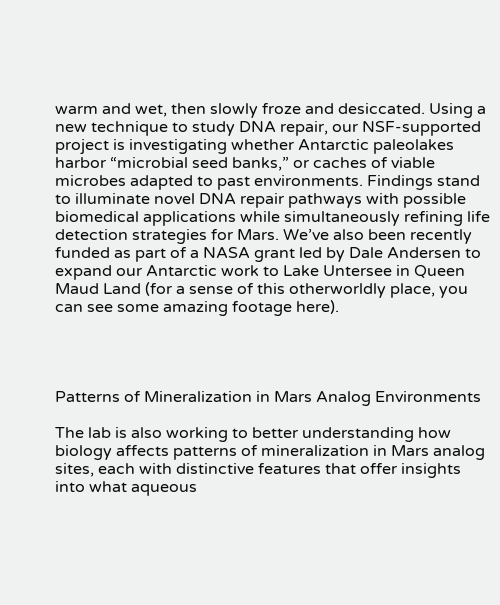warm and wet, then slowly froze and desiccated. Using a new technique to study DNA repair, our NSF-supported project is investigating whether Antarctic paleolakes harbor “microbial seed banks,” or caches of viable microbes adapted to past environments. Findings stand to illuminate novel DNA repair pathways with possible biomedical applications while simultaneously refining life detection strategies for Mars. We’ve also been recently funded as part of a NASA grant led by Dale Andersen to expand our Antarctic work to Lake Untersee in Queen Maud Land (for a sense of this otherworldly place, you can see some amazing footage here).




Patterns of Mineralization in Mars Analog Environments

The lab is also working to better understanding how biology affects patterns of mineralization in Mars analog sites, each with distinctive features that offer insights into what aqueous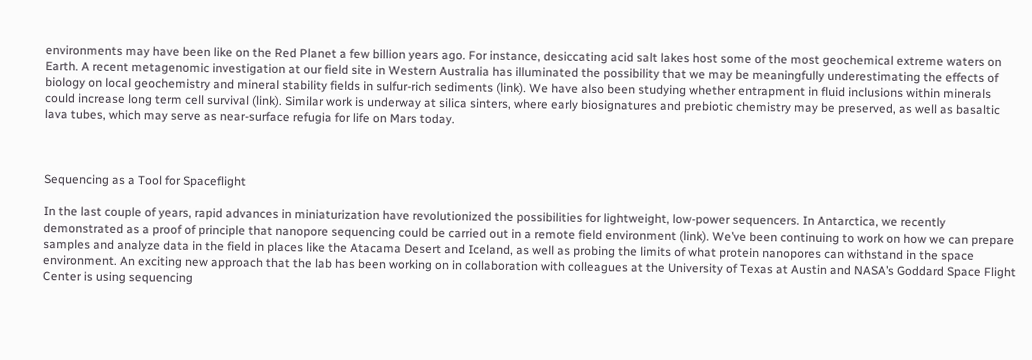environments may have been like on the Red Planet a few billion years ago. For instance, desiccating acid salt lakes host some of the most geochemical extreme waters on Earth. A recent metagenomic investigation at our field site in Western Australia has illuminated the possibility that we may be meaningfully underestimating the effects of biology on local geochemistry and mineral stability fields in sulfur-rich sediments (link). We have also been studying whether entrapment in fluid inclusions within minerals could increase long term cell survival (link). Similar work is underway at silica sinters, where early biosignatures and prebiotic chemistry may be preserved, as well as basaltic lava tubes, which may serve as near-surface refugia for life on Mars today.



Sequencing as a Tool for Spaceflight

In the last couple of years, rapid advances in miniaturization have revolutionized the possibilities for lightweight, low-power sequencers. In Antarctica, we recently demonstrated as a proof of principle that nanopore sequencing could be carried out in a remote field environment (link). We’ve been continuing to work on how we can prepare samples and analyze data in the field in places like the Atacama Desert and Iceland, as well as probing the limits of what protein nanopores can withstand in the space environment. An exciting new approach that the lab has been working on in collaboration with colleagues at the University of Texas at Austin and NASA’s Goddard Space Flight Center is using sequencing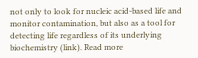not only to look for nucleic acid-based life and monitor contamination, but also as a tool for detecting life regardless of its underlying biochemistry (link). Read more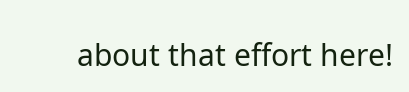about that effort here!